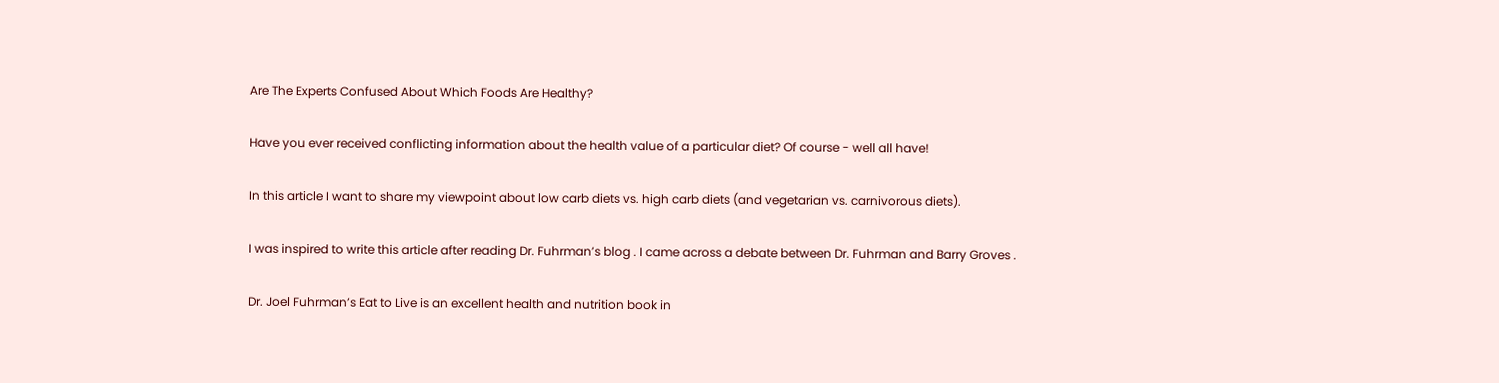Are The Experts Confused About Which Foods Are Healthy?

Have you ever received conflicting information about the health value of a particular diet? Of course - well all have!

In this article I want to share my viewpoint about low carb diets vs. high carb diets (and vegetarian vs. carnivorous diets).

I was inspired to write this article after reading Dr. Fuhrman’s blog . I came across a debate between Dr. Fuhrman and Barry Groves .

Dr. Joel Fuhrman’s Eat to Live is an excellent health and nutrition book in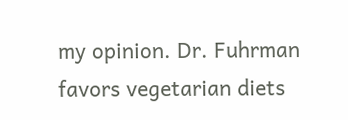my opinion. Dr. Fuhrman favors vegetarian diets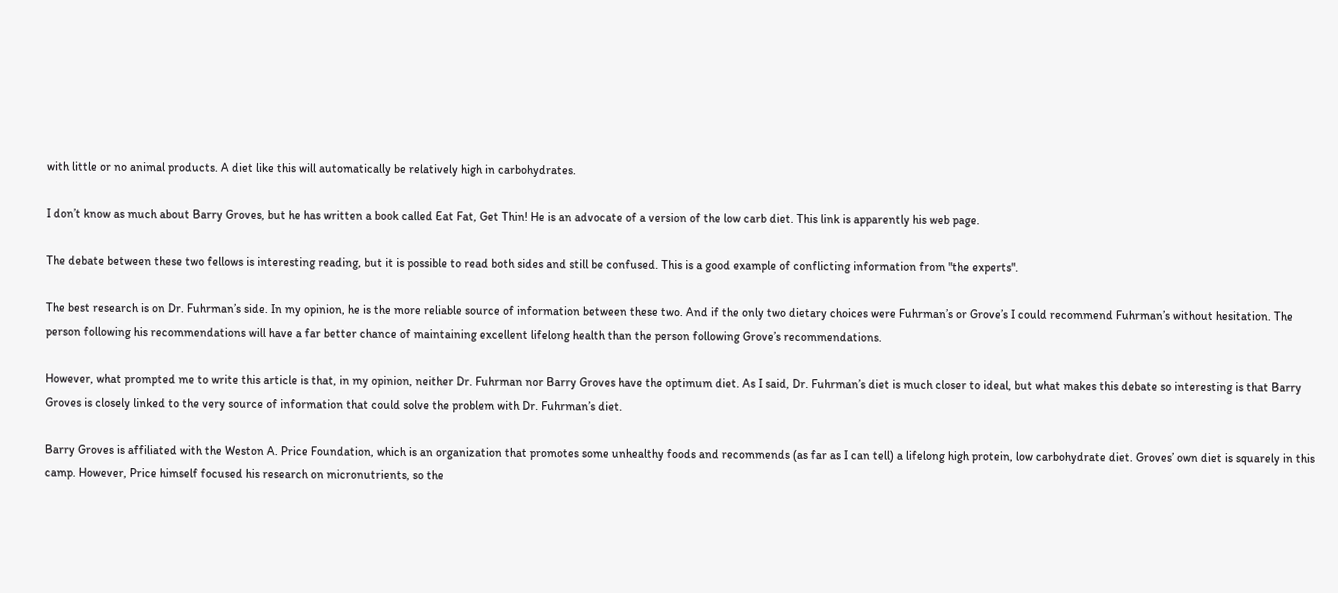with little or no animal products. A diet like this will automatically be relatively high in carbohydrates.

I don’t know as much about Barry Groves, but he has written a book called Eat Fat, Get Thin! He is an advocate of a version of the low carb diet. This link is apparently his web page.

The debate between these two fellows is interesting reading, but it is possible to read both sides and still be confused. This is a good example of conflicting information from "the experts".

The best research is on Dr. Fuhrman’s side. In my opinion, he is the more reliable source of information between these two. And if the only two dietary choices were Fuhrman’s or Grove’s I could recommend Fuhrman’s without hesitation. The person following his recommendations will have a far better chance of maintaining excellent lifelong health than the person following Grove’s recommendations.

However, what prompted me to write this article is that, in my opinion, neither Dr. Fuhrman nor Barry Groves have the optimum diet. As I said, Dr. Fuhrman’s diet is much closer to ideal, but what makes this debate so interesting is that Barry Groves is closely linked to the very source of information that could solve the problem with Dr. Fuhrman’s diet.

Barry Groves is affiliated with the Weston A. Price Foundation, which is an organization that promotes some unhealthy foods and recommends (as far as I can tell) a lifelong high protein, low carbohydrate diet. Groves’ own diet is squarely in this camp. However, Price himself focused his research on micronutrients, so the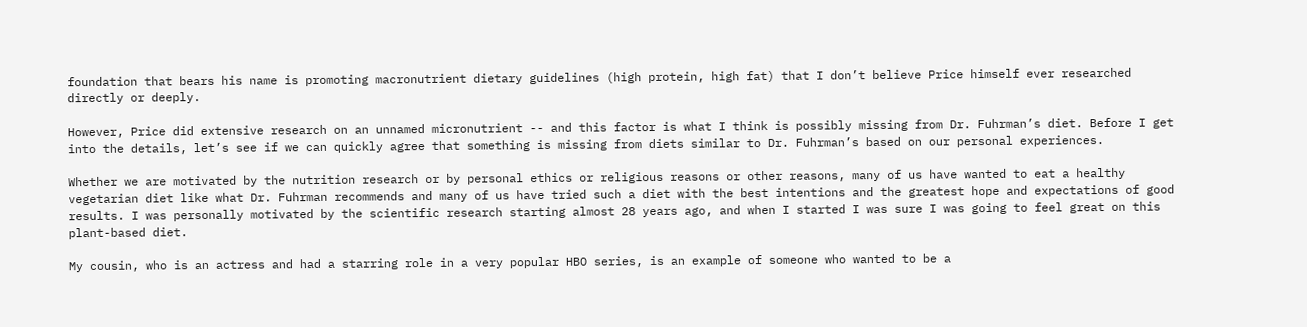foundation that bears his name is promoting macronutrient dietary guidelines (high protein, high fat) that I don’t believe Price himself ever researched directly or deeply.

However, Price did extensive research on an unnamed micronutrient -- and this factor is what I think is possibly missing from Dr. Fuhrman’s diet. Before I get into the details, let’s see if we can quickly agree that something is missing from diets similar to Dr. Fuhrman’s based on our personal experiences.

Whether we are motivated by the nutrition research or by personal ethics or religious reasons or other reasons, many of us have wanted to eat a healthy vegetarian diet like what Dr. Fuhrman recommends and many of us have tried such a diet with the best intentions and the greatest hope and expectations of good results. I was personally motivated by the scientific research starting almost 28 years ago, and when I started I was sure I was going to feel great on this plant-based diet.

My cousin, who is an actress and had a starring role in a very popular HBO series, is an example of someone who wanted to be a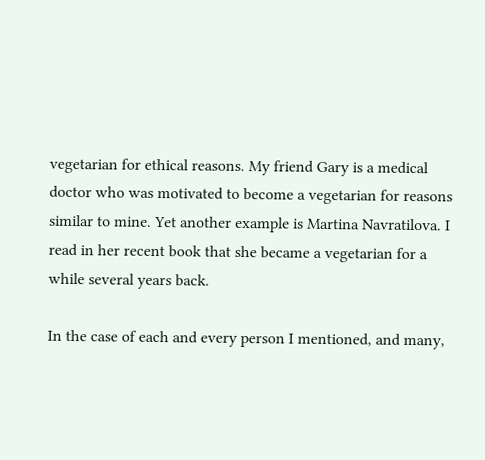vegetarian for ethical reasons. My friend Gary is a medical doctor who was motivated to become a vegetarian for reasons similar to mine. Yet another example is Martina Navratilova. I read in her recent book that she became a vegetarian for a while several years back.

In the case of each and every person I mentioned, and many,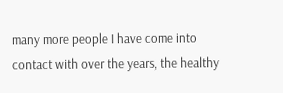many more people I have come into contact with over the years, the healthy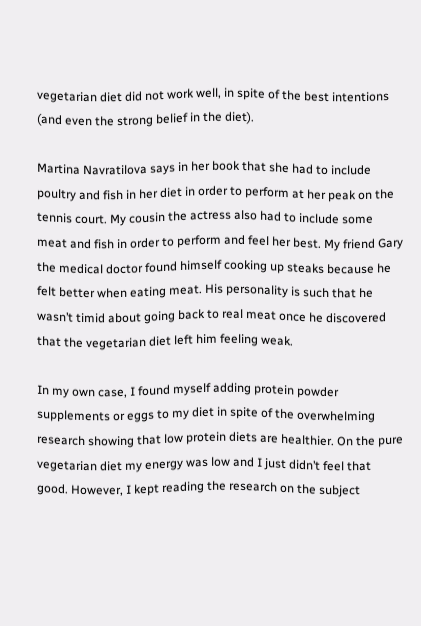vegetarian diet did not work well, in spite of the best intentions (and even the strong belief in the diet).

Martina Navratilova says in her book that she had to include poultry and fish in her diet in order to perform at her peak on the tennis court. My cousin the actress also had to include some meat and fish in order to perform and feel her best. My friend Gary the medical doctor found himself cooking up steaks because he felt better when eating meat. His personality is such that he wasn’t timid about going back to real meat once he discovered that the vegetarian diet left him feeling weak.

In my own case, I found myself adding protein powder supplements or eggs to my diet in spite of the overwhelming research showing that low protein diets are healthier. On the pure vegetarian diet my energy was low and I just didn’t feel that good. However, I kept reading the research on the subject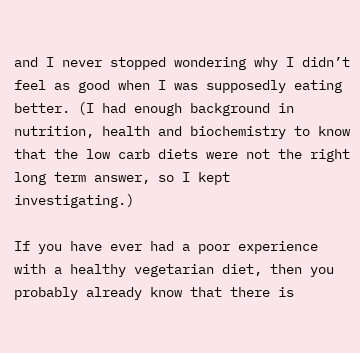and I never stopped wondering why I didn’t feel as good when I was supposedly eating better. (I had enough background in nutrition, health and biochemistry to know that the low carb diets were not the right long term answer, so I kept investigating.)

If you have ever had a poor experience with a healthy vegetarian diet, then you probably already know that there is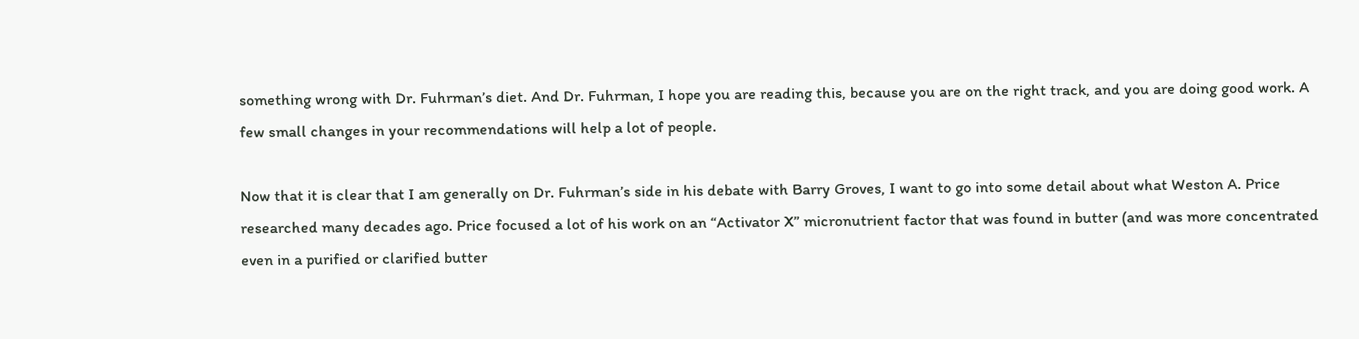something wrong with Dr. Fuhrman’s diet. And Dr. Fuhrman, I hope you are reading this, because you are on the right track, and you are doing good work. A few small changes in your recommendations will help a lot of people.

Now that it is clear that I am generally on Dr. Fuhrman’s side in his debate with Barry Groves, I want to go into some detail about what Weston A. Price researched many decades ago. Price focused a lot of his work on an “Activator X” micronutrient factor that was found in butter (and was more concentrated even in a purified or clarified butter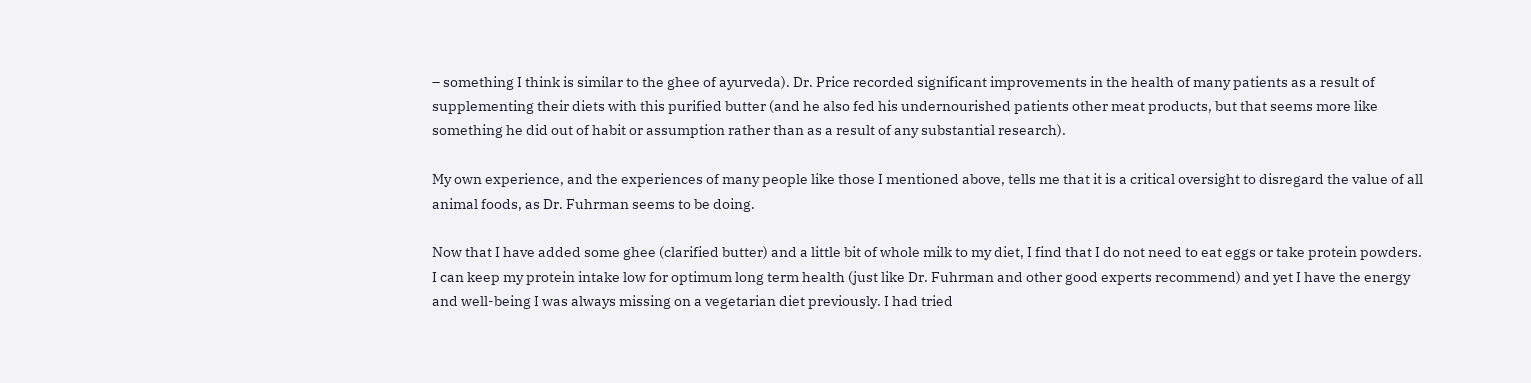– something I think is similar to the ghee of ayurveda). Dr. Price recorded significant improvements in the health of many patients as a result of supplementing their diets with this purified butter (and he also fed his undernourished patients other meat products, but that seems more like something he did out of habit or assumption rather than as a result of any substantial research).

My own experience, and the experiences of many people like those I mentioned above, tells me that it is a critical oversight to disregard the value of all animal foods, as Dr. Fuhrman seems to be doing.

Now that I have added some ghee (clarified butter) and a little bit of whole milk to my diet, I find that I do not need to eat eggs or take protein powders. I can keep my protein intake low for optimum long term health (just like Dr. Fuhrman and other good experts recommend) and yet I have the energy and well-being I was always missing on a vegetarian diet previously. I had tried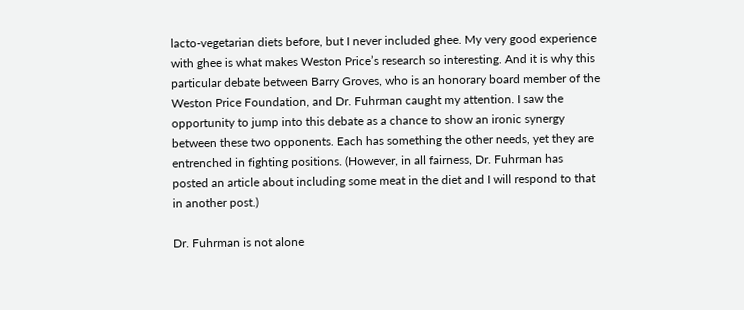lacto-vegetarian diets before, but I never included ghee. My very good experience with ghee is what makes Weston Price’s research so interesting. And it is why this particular debate between Barry Groves, who is an honorary board member of the Weston Price Foundation, and Dr. Fuhrman caught my attention. I saw the opportunity to jump into this debate as a chance to show an ironic synergy between these two opponents. Each has something the other needs, yet they are entrenched in fighting positions. (However, in all fairness, Dr. Fuhrman has posted an article about including some meat in the diet and I will respond to that in another post.)

Dr. Fuhrman is not alone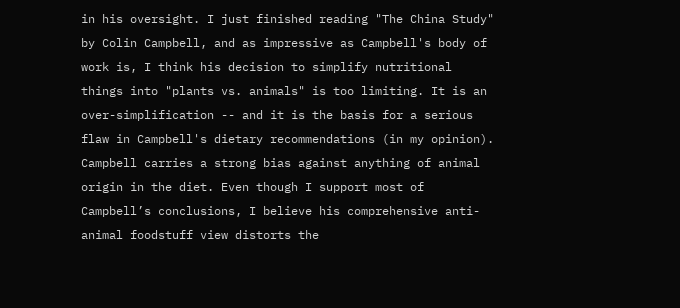in his oversight. I just finished reading "The China Study" by Colin Campbell, and as impressive as Campbell's body of work is, I think his decision to simplify nutritional things into "plants vs. animals" is too limiting. It is an over-simplification -- and it is the basis for a serious flaw in Campbell's dietary recommendations (in my opinion). Campbell carries a strong bias against anything of animal origin in the diet. Even though I support most of Campbell’s conclusions, I believe his comprehensive anti-animal foodstuff view distorts the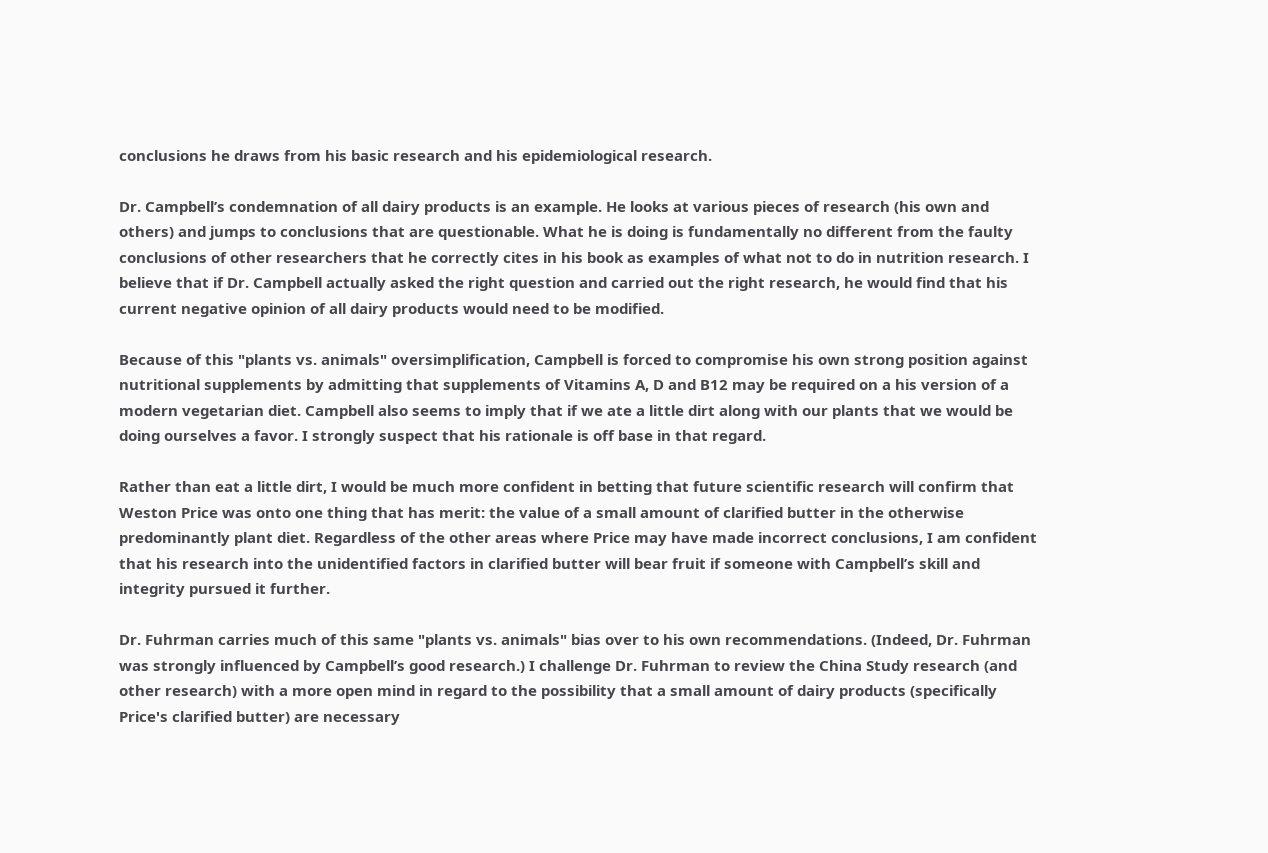conclusions he draws from his basic research and his epidemiological research.

Dr. Campbell’s condemnation of all dairy products is an example. He looks at various pieces of research (his own and others) and jumps to conclusions that are questionable. What he is doing is fundamentally no different from the faulty conclusions of other researchers that he correctly cites in his book as examples of what not to do in nutrition research. I believe that if Dr. Campbell actually asked the right question and carried out the right research, he would find that his current negative opinion of all dairy products would need to be modified.

Because of this "plants vs. animals" oversimplification, Campbell is forced to compromise his own strong position against nutritional supplements by admitting that supplements of Vitamins A, D and B12 may be required on a his version of a modern vegetarian diet. Campbell also seems to imply that if we ate a little dirt along with our plants that we would be doing ourselves a favor. I strongly suspect that his rationale is off base in that regard.

Rather than eat a little dirt, I would be much more confident in betting that future scientific research will confirm that Weston Price was onto one thing that has merit: the value of a small amount of clarified butter in the otherwise predominantly plant diet. Regardless of the other areas where Price may have made incorrect conclusions, I am confident that his research into the unidentified factors in clarified butter will bear fruit if someone with Campbell’s skill and integrity pursued it further.

Dr. Fuhrman carries much of this same "plants vs. animals" bias over to his own recommendations. (Indeed, Dr. Fuhrman was strongly influenced by Campbell’s good research.) I challenge Dr. Fuhrman to review the China Study research (and other research) with a more open mind in regard to the possibility that a small amount of dairy products (specifically Price's clarified butter) are necessary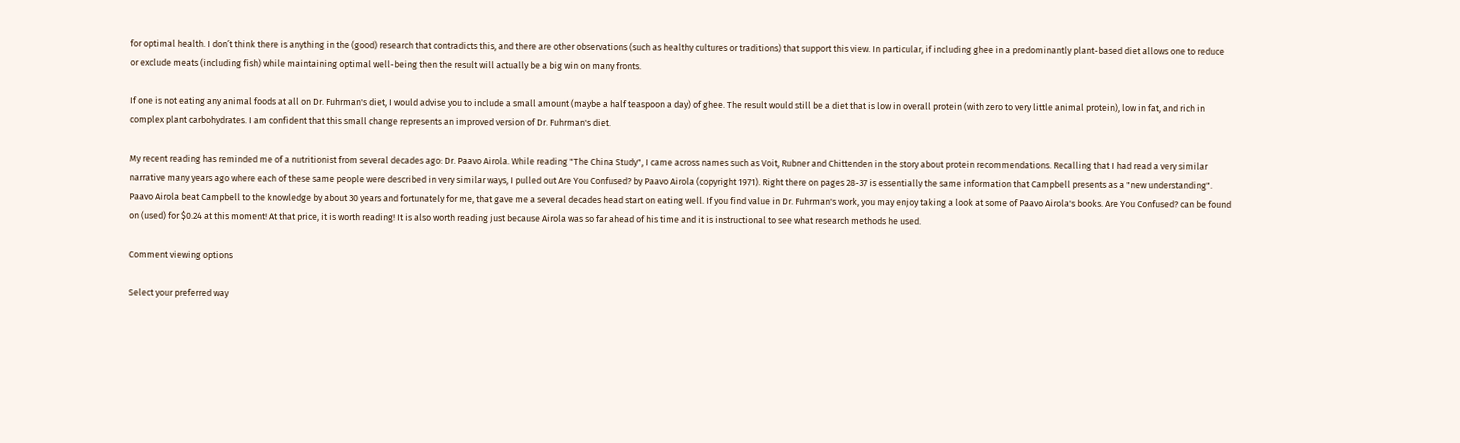for optimal health. I don’t think there is anything in the (good) research that contradicts this, and there are other observations (such as healthy cultures or traditions) that support this view. In particular, if including ghee in a predominantly plant-based diet allows one to reduce or exclude meats (including fish) while maintaining optimal well-being then the result will actually be a big win on many fronts.

If one is not eating any animal foods at all on Dr. Fuhrman's diet, I would advise you to include a small amount (maybe a half teaspoon a day) of ghee. The result would still be a diet that is low in overall protein (with zero to very little animal protein), low in fat, and rich in complex plant carbohydrates. I am confident that this small change represents an improved version of Dr. Fuhrman's diet.

My recent reading has reminded me of a nutritionist from several decades ago: Dr. Paavo Airola. While reading "The China Study", I came across names such as Voit, Rubner and Chittenden in the story about protein recommendations. Recalling that I had read a very similar narrative many years ago where each of these same people were described in very similar ways, I pulled out Are You Confused? by Paavo Airola (copyright 1971). Right there on pages 28-37 is essentially the same information that Campbell presents as a "new understanding". Paavo Airola beat Campbell to the knowledge by about 30 years and fortunately for me, that gave me a several decades head start on eating well. If you find value in Dr. Fuhrman's work, you may enjoy taking a look at some of Paavo Airola's books. Are You Confused? can be found on (used) for $0.24 at this moment! At that price, it is worth reading! It is also worth reading just because Airola was so far ahead of his time and it is instructional to see what research methods he used.

Comment viewing options

Select your preferred way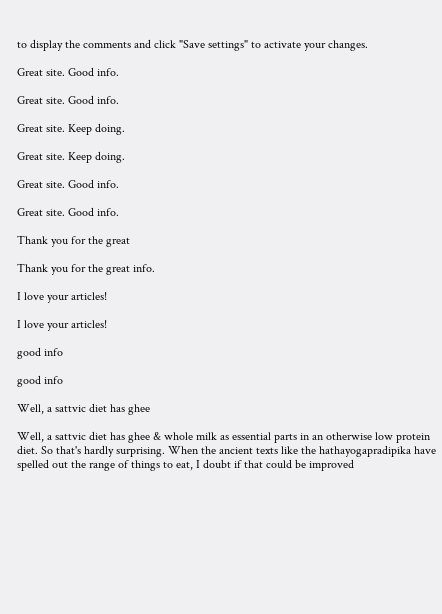to display the comments and click "Save settings" to activate your changes.

Great site. Good info.

Great site. Good info.

Great site. Keep doing.

Great site. Keep doing.

Great site. Good info.

Great site. Good info.

Thank you for the great

Thank you for the great info.

I love your articles!

I love your articles!

good info

good info

Well, a sattvic diet has ghee

Well, a sattvic diet has ghee & whole milk as essential parts in an otherwise low protein diet. So that's hardly surprising. When the ancient texts like the hathayogapradipika have spelled out the range of things to eat, I doubt if that could be improved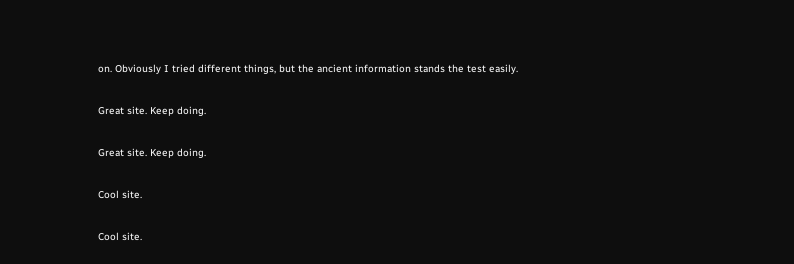on. Obviously I tried different things, but the ancient information stands the test easily.

Great site. Keep doing.

Great site. Keep doing.

Cool site.

Cool site.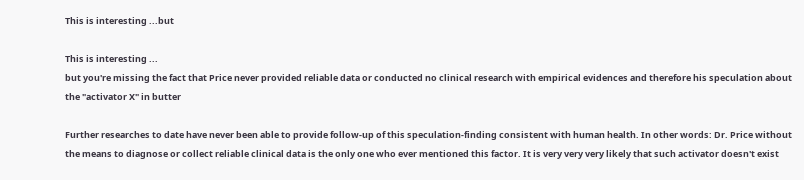This is interesting ...but

This is interesting ...
but you're missing the fact that Price never provided reliable data or conducted no clinical research with empirical evidences and therefore his speculation about the "activator X" in butter

Further researches to date have never been able to provide follow-up of this speculation-finding consistent with human health. In other words: Dr. Price without the means to diagnose or collect reliable clinical data is the only one who ever mentioned this factor. It is very very very likely that such activator doesn't exist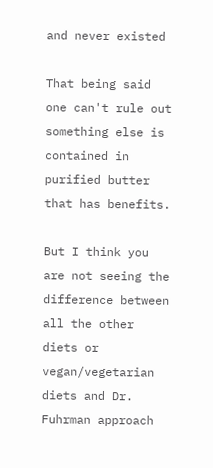and never existed

That being said one can't rule out something else is contained in purified butter that has benefits.

But I think you are not seeing the difference between all the other diets or vegan/vegetarian diets and Dr. Fuhrman approach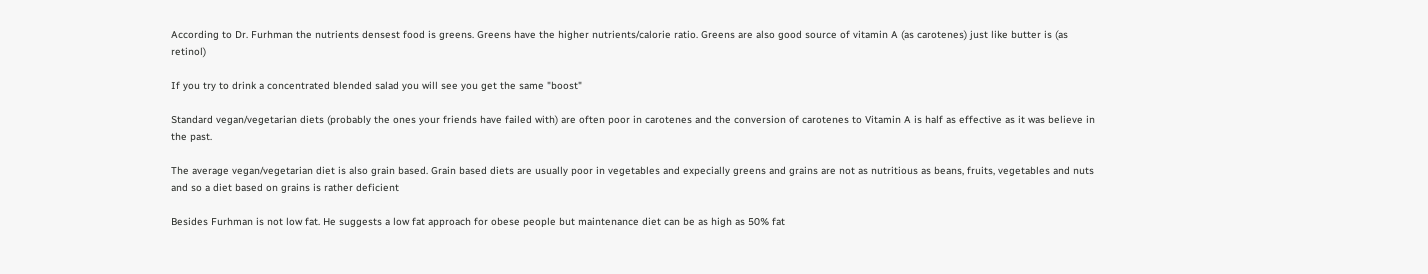According to Dr. Furhman the nutrients densest food is greens. Greens have the higher nutrients/calorie ratio. Greens are also good source of vitamin A (as carotenes) just like butter is (as retinol)

If you try to drink a concentrated blended salad you will see you get the same "boost"

Standard vegan/vegetarian diets (probably the ones your friends have failed with) are often poor in carotenes and the conversion of carotenes to Vitamin A is half as effective as it was believe in the past.

The average vegan/vegetarian diet is also grain based. Grain based diets are usually poor in vegetables and expecially greens and grains are not as nutritious as beans, fruits, vegetables and nuts and so a diet based on grains is rather deficient

Besides Furhman is not low fat. He suggests a low fat approach for obese people but maintenance diet can be as high as 50% fat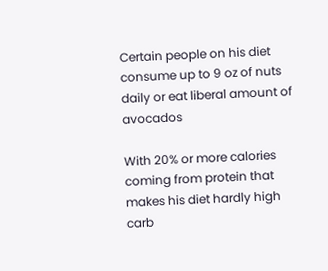Certain people on his diet consume up to 9 oz of nuts daily or eat liberal amount of avocados

With 20% or more calories coming from protein that makes his diet hardly high carb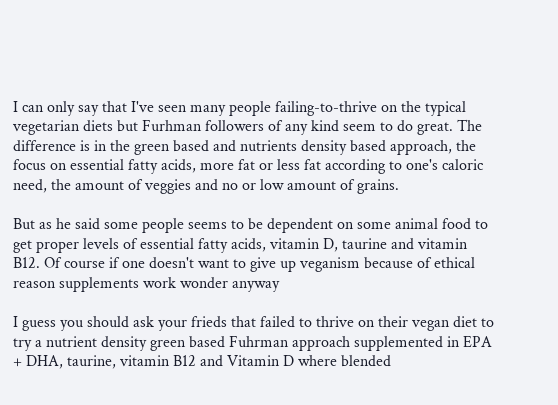I can only say that I've seen many people failing-to-thrive on the typical vegetarian diets but Furhman followers of any kind seem to do great. The difference is in the green based and nutrients density based approach, the focus on essential fatty acids, more fat or less fat according to one's caloric need, the amount of veggies and no or low amount of grains.

But as he said some people seems to be dependent on some animal food to get proper levels of essential fatty acids, vitamin D, taurine and vitamin B12. Of course if one doesn't want to give up veganism because of ethical reason supplements work wonder anyway

I guess you should ask your frieds that failed to thrive on their vegan diet to try a nutrient density green based Fuhrman approach supplemented in EPA + DHA, taurine, vitamin B12 and Vitamin D where blended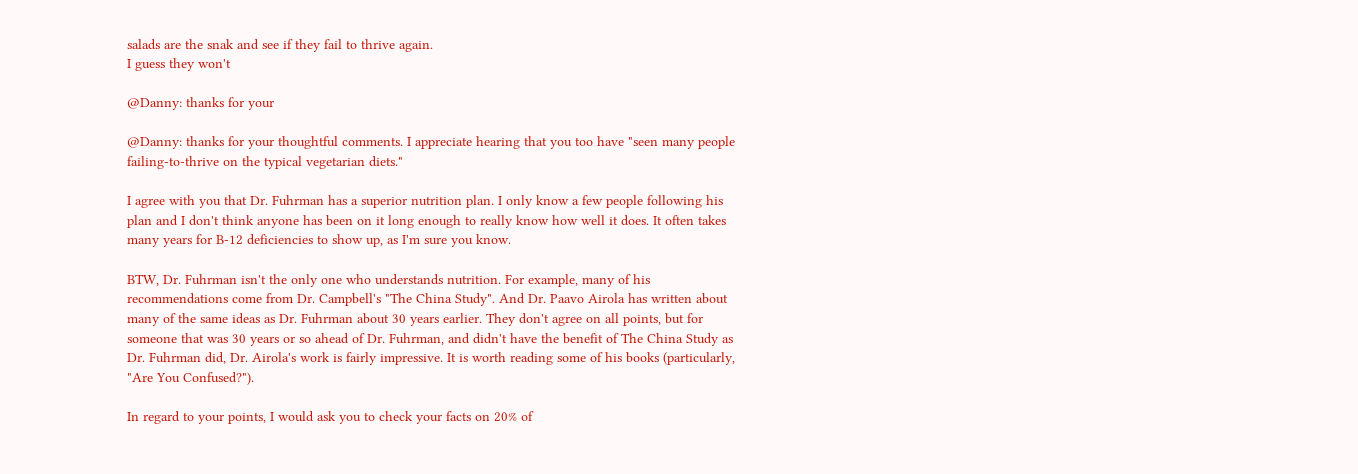salads are the snak and see if they fail to thrive again.
I guess they won't

@Danny: thanks for your

@Danny: thanks for your thoughtful comments. I appreciate hearing that you too have "seen many people failing-to-thrive on the typical vegetarian diets."

I agree with you that Dr. Fuhrman has a superior nutrition plan. I only know a few people following his plan and I don't think anyone has been on it long enough to really know how well it does. It often takes many years for B-12 deficiencies to show up, as I'm sure you know.

BTW, Dr. Fuhrman isn't the only one who understands nutrition. For example, many of his recommendations come from Dr. Campbell's "The China Study". And Dr. Paavo Airola has written about many of the same ideas as Dr. Fuhrman about 30 years earlier. They don't agree on all points, but for someone that was 30 years or so ahead of Dr. Fuhrman, and didn't have the benefit of The China Study as Dr. Fuhrman did, Dr. Airola's work is fairly impressive. It is worth reading some of his books (particularly, "Are You Confused?").

In regard to your points, I would ask you to check your facts on 20% of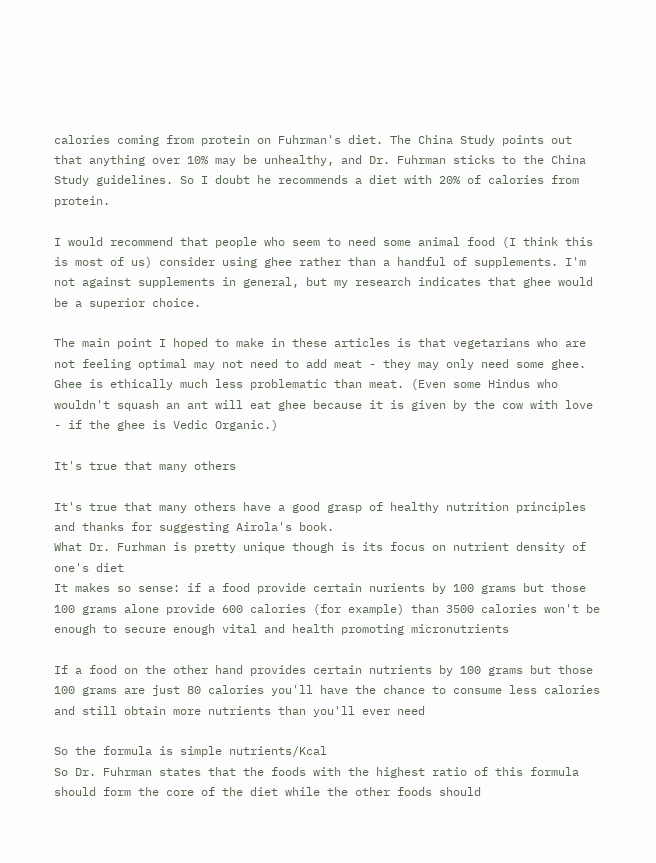calories coming from protein on Fuhrman's diet. The China Study points out that anything over 10% may be unhealthy, and Dr. Fuhrman sticks to the China Study guidelines. So I doubt he recommends a diet with 20% of calories from protein.

I would recommend that people who seem to need some animal food (I think this is most of us) consider using ghee rather than a handful of supplements. I'm not against supplements in general, but my research indicates that ghee would be a superior choice.

The main point I hoped to make in these articles is that vegetarians who are not feeling optimal may not need to add meat - they may only need some ghee. Ghee is ethically much less problematic than meat. (Even some Hindus who wouldn't squash an ant will eat ghee because it is given by the cow with love - if the ghee is Vedic Organic.)

It's true that many others

It's true that many others have a good grasp of healthy nutrition principles and thanks for suggesting Airola's book.
What Dr. Furhman is pretty unique though is its focus on nutrient density of one's diet
It makes so sense: if a food provide certain nurients by 100 grams but those 100 grams alone provide 600 calories (for example) than 3500 calories won't be enough to secure enough vital and health promoting micronutrients

If a food on the other hand provides certain nutrients by 100 grams but those 100 grams are just 80 calories you'll have the chance to consume less calories and still obtain more nutrients than you'll ever need

So the formula is simple nutrients/Kcal
So Dr. Fuhrman states that the foods with the highest ratio of this formula should form the core of the diet while the other foods should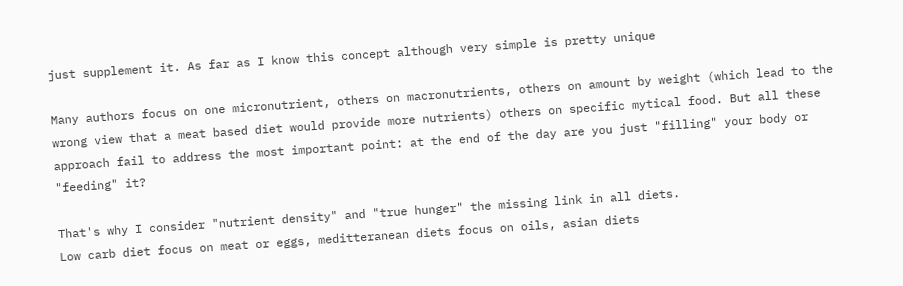just supplement it. As far as I know this concept although very simple is pretty unique

Many authors focus on one micronutrient, others on macronutrients, others on amount by weight (which lead to the wrong view that a meat based diet would provide more nutrients) others on specific mytical food. But all these approach fail to address the most important point: at the end of the day are you just "filling" your body or "feeding" it?

That's why I consider "nutrient density" and "true hunger" the missing link in all diets.
Low carb diet focus on meat or eggs, meditteranean diets focus on oils, asian diets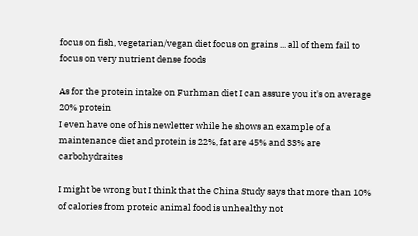focus on fish, vegetarian/vegan diet focus on grains ... all of them fail to focus on very nutrient dense foods

As for the protein intake on Furhman diet I can assure you it's on average 20% protein
I even have one of his newletter while he shows an example of a maintenance diet and protein is 22%, fat are 45% and 33% are carbohydraites

I might be wrong but I think that the China Study says that more than 10% of calories from proteic animal food is unhealthy not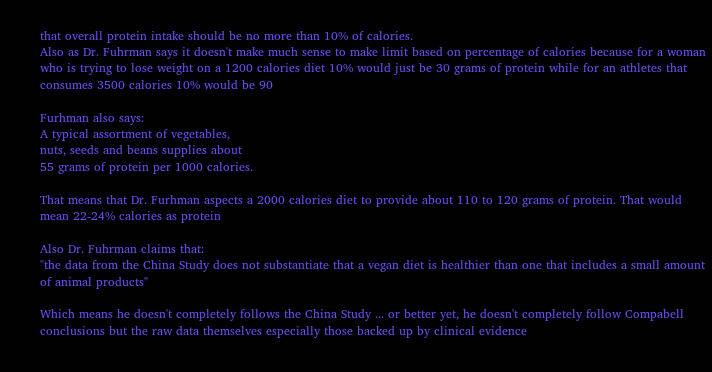that overall protein intake should be no more than 10% of calories.
Also as Dr. Fuhrman says it doesn't make much sense to make limit based on percentage of calories because for a woman who is trying to lose weight on a 1200 calories diet 10% would just be 30 grams of protein while for an athletes that consumes 3500 calories 10% would be 90

Furhman also says:
A typical assortment of vegetables,
nuts, seeds and beans supplies about
55 grams of protein per 1000 calories.

That means that Dr. Furhman aspects a 2000 calories diet to provide about 110 to 120 grams of protein. That would mean 22-24% calories as protein

Also Dr. Fuhrman claims that:
"the data from the China Study does not substantiate that a vegan diet is healthier than one that includes a small amount of animal products"

Which means he doesn't completely follows the China Study ... or better yet, he doesn't completely follow Compabell conclusions but the raw data themselves especially those backed up by clinical evidence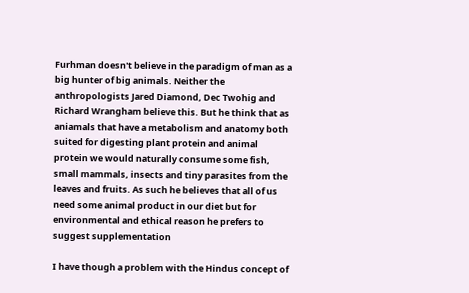Furhman doesn't believe in the paradigm of man as a big hunter of big animals. Neither the anthropologists Jared Diamond, Dec Twohig and Richard Wrangham believe this. But he think that as aniamals that have a metabolism and anatomy both suited for digesting plant protein and animal protein we would naturally consume some fish, small mammals, insects and tiny parasites from the leaves and fruits. As such he believes that all of us need some animal product in our diet but for environmental and ethical reason he prefers to suggest supplementation

I have though a problem with the Hindus concept of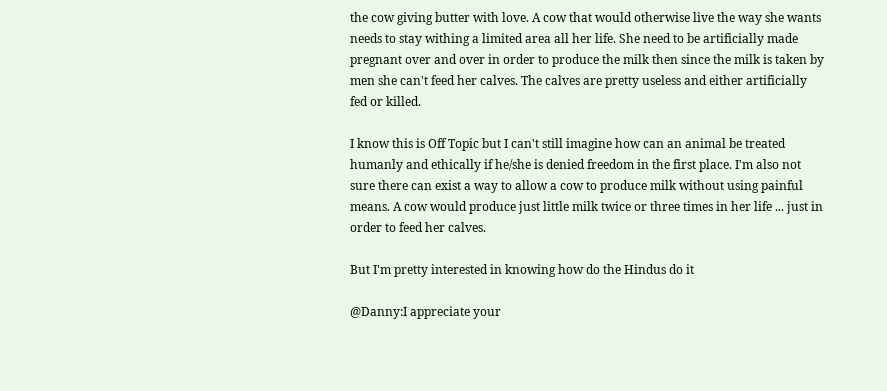the cow giving butter with love. A cow that would otherwise live the way she wants needs to stay withing a limited area all her life. She need to be artificially made pregnant over and over in order to produce the milk then since the milk is taken by men she can't feed her calves. The calves are pretty useless and either artificially fed or killed.

I know this is Off Topic but I can't still imagine how can an animal be treated humanly and ethically if he/she is denied freedom in the first place. I'm also not sure there can exist a way to allow a cow to produce milk without using painful means. A cow would produce just little milk twice or three times in her life ... just in order to feed her calves.

But I'm pretty interested in knowing how do the Hindus do it

@Danny:I appreciate your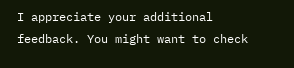I appreciate your additional feedback. You might want to check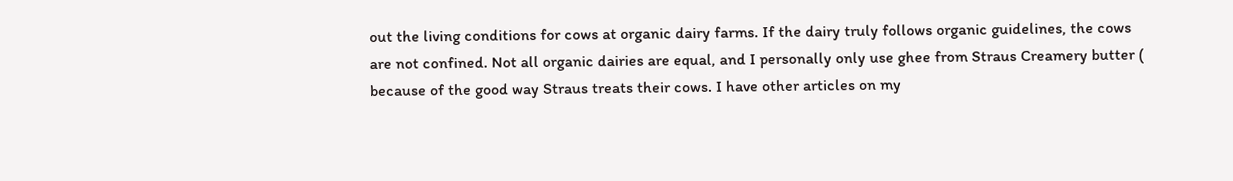out the living conditions for cows at organic dairy farms. If the dairy truly follows organic guidelines, the cows are not confined. Not all organic dairies are equal, and I personally only use ghee from Straus Creamery butter ( because of the good way Straus treats their cows. I have other articles on my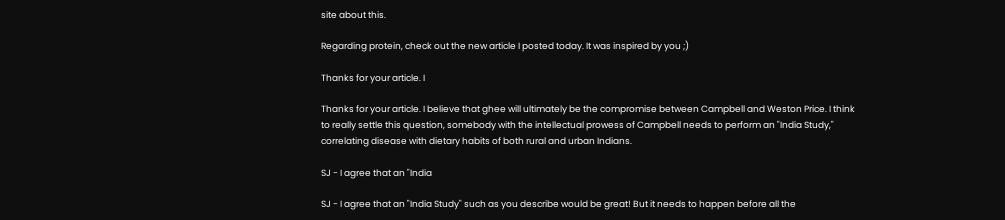site about this.

Regarding protein, check out the new article I posted today. It was inspired by you ;)

Thanks for your article. I

Thanks for your article. I believe that ghee will ultimately be the compromise between Campbell and Weston Price. I think to really settle this question, somebody with the intellectual prowess of Campbell needs to perform an "India Study," correlating disease with dietary habits of both rural and urban Indians.

SJ - I agree that an "India

SJ - I agree that an "India Study" such as you describe would be great! But it needs to happen before all the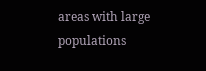areas with large populations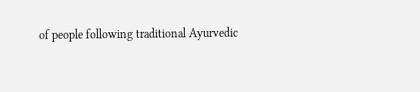of people following traditional Ayurvedic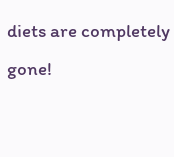diets are completely gone!